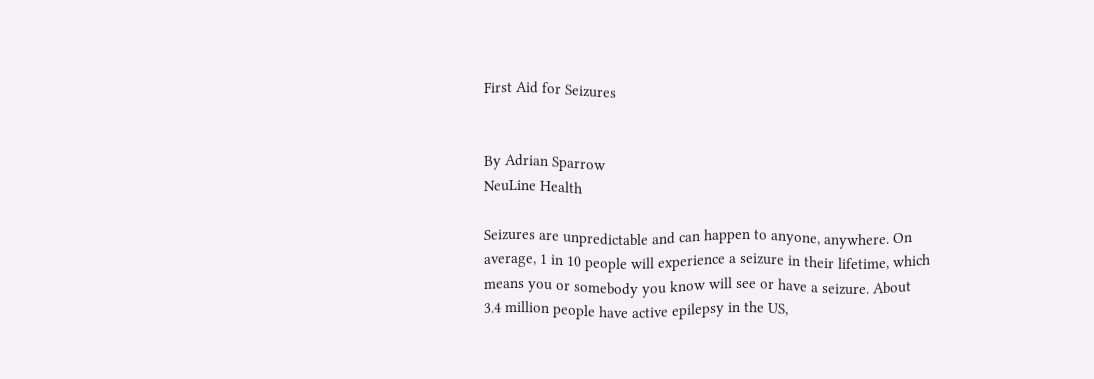First Aid for Seizures


By Adrian Sparrow
NeuLine Health

Seizures are unpredictable and can happen to anyone, anywhere. On average, 1 in 10 people will experience a seizure in their lifetime, which means you or somebody you know will see or have a seizure. About 3.4 million people have active epilepsy in the US,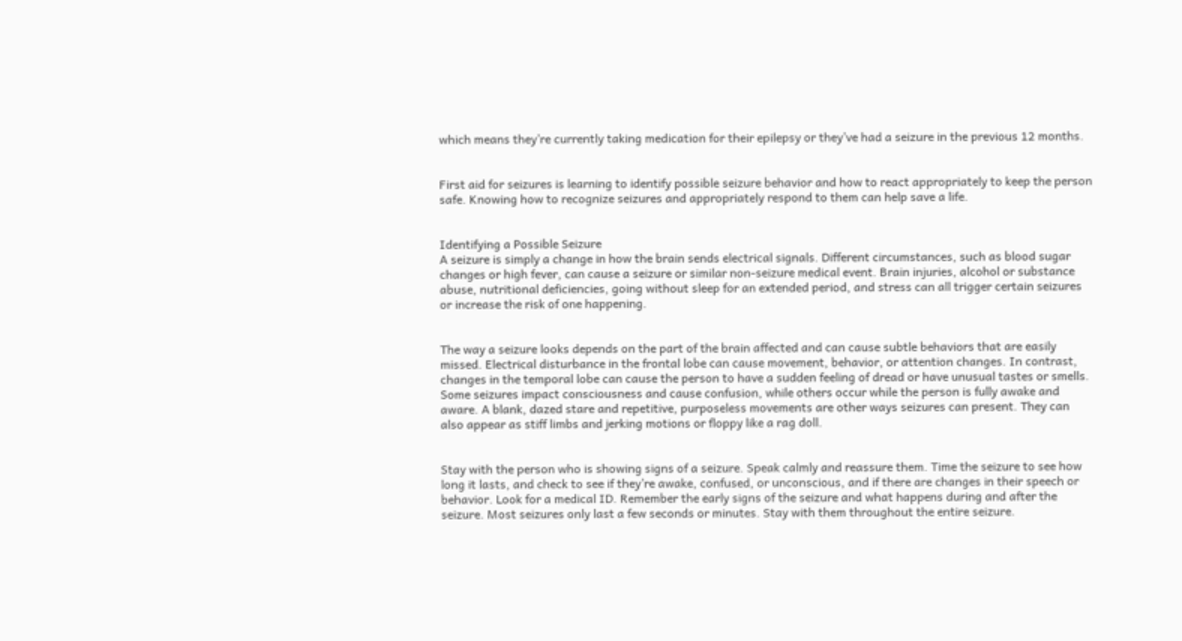which means they’re currently taking medication for their epilepsy or they’ve had a seizure in the previous 12 months.


First aid for seizures is learning to identify possible seizure behavior and how to react appropriately to keep the person safe. Knowing how to recognize seizures and appropriately respond to them can help save a life.


Identifying a Possible Seizure
A seizure is simply a change in how the brain sends electrical signals. Different circumstances, such as blood sugar changes or high fever, can cause a seizure or similar non-seizure medical event. Brain injuries, alcohol or substance abuse, nutritional deficiencies, going without sleep for an extended period, and stress can all trigger certain seizures or increase the risk of one happening.


The way a seizure looks depends on the part of the brain affected and can cause subtle behaviors that are easily missed. Electrical disturbance in the frontal lobe can cause movement, behavior, or attention changes. In contrast, changes in the temporal lobe can cause the person to have a sudden feeling of dread or have unusual tastes or smells. Some seizures impact consciousness and cause confusion, while others occur while the person is fully awake and aware. A blank, dazed stare and repetitive, purposeless movements are other ways seizures can present. They can also appear as stiff limbs and jerking motions or floppy like a rag doll.


Stay with the person who is showing signs of a seizure. Speak calmly and reassure them. Time the seizure to see how long it lasts, and check to see if they’re awake, confused, or unconscious, and if there are changes in their speech or behavior. Look for a medical ID. Remember the early signs of the seizure and what happens during and after the seizure. Most seizures only last a few seconds or minutes. Stay with them throughout the entire seizure.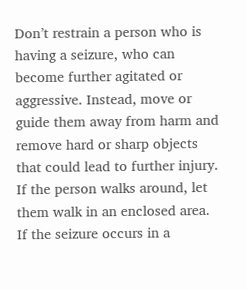Don’t restrain a person who is having a seizure, who can become further agitated or aggressive. Instead, move or guide them away from harm and remove hard or sharp objects that could lead to further injury. If the person walks around, let them walk in an enclosed area. If the seizure occurs in a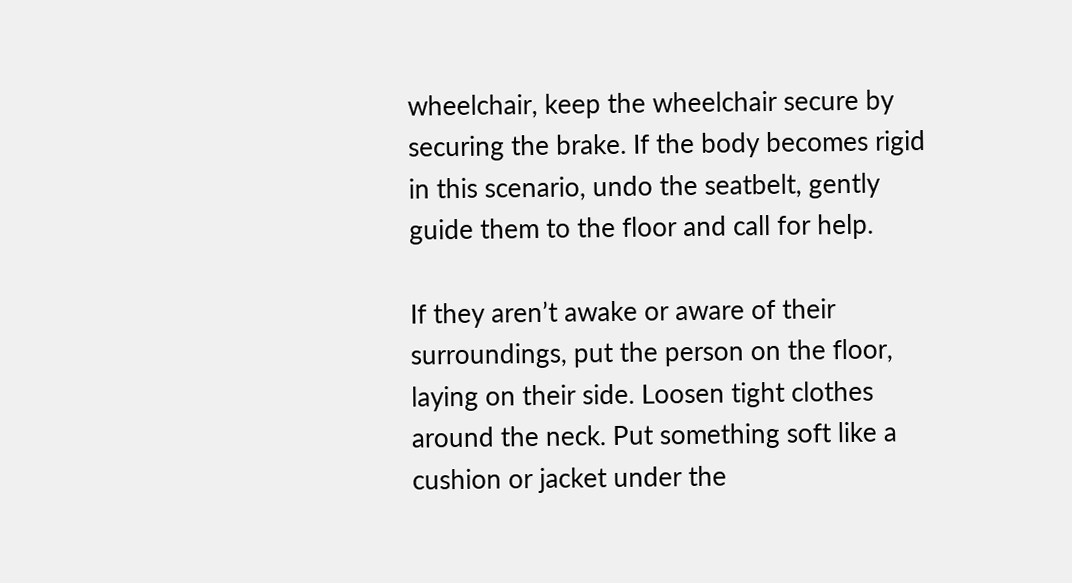wheelchair, keep the wheelchair secure by securing the brake. If the body becomes rigid in this scenario, undo the seatbelt, gently guide them to the floor and call for help.

If they aren’t awake or aware of their surroundings, put the person on the floor, laying on their side. Loosen tight clothes around the neck. Put something soft like a cushion or jacket under the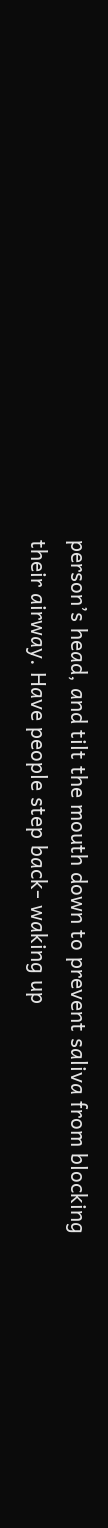person’s head, and tilt the mouth down to prevent saliva from blocking their airway. Have people step back- waking up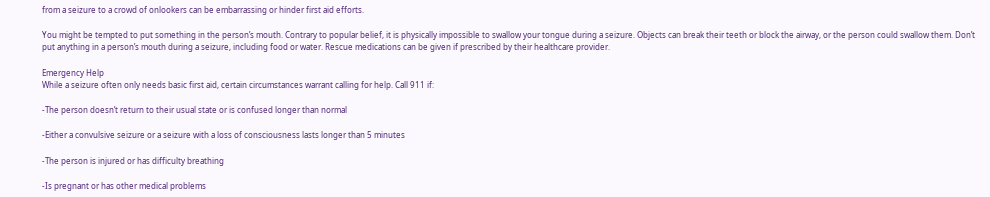from a seizure to a crowd of onlookers can be embarrassing or hinder first aid efforts.

You might be tempted to put something in the person’s mouth. Contrary to popular belief, it is physically impossible to swallow your tongue during a seizure. Objects can break their teeth or block the airway, or the person could swallow them. Don’t put anything in a person’s mouth during a seizure, including food or water. Rescue medications can be given if prescribed by their healthcare provider.

Emergency Help
While a seizure often only needs basic first aid, certain circumstances warrant calling for help. Call 911 if:

-The person doesn’t return to their usual state or is confused longer than normal

-Either a convulsive seizure or a seizure with a loss of consciousness lasts longer than 5 minutes

-The person is injured or has difficulty breathing

-Is pregnant or has other medical problems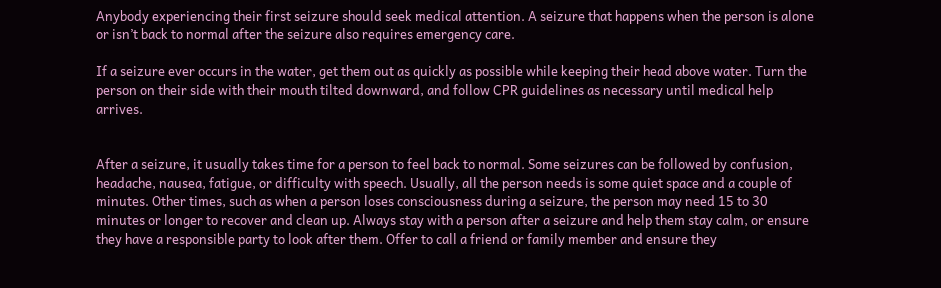Anybody experiencing their first seizure should seek medical attention. A seizure that happens when the person is alone or isn’t back to normal after the seizure also requires emergency care.

If a seizure ever occurs in the water, get them out as quickly as possible while keeping their head above water. Turn the person on their side with their mouth tilted downward, and follow CPR guidelines as necessary until medical help arrives.


After a seizure, it usually takes time for a person to feel back to normal. Some seizures can be followed by confusion, headache, nausea, fatigue, or difficulty with speech. Usually, all the person needs is some quiet space and a couple of minutes. Other times, such as when a person loses consciousness during a seizure, the person may need 15 to 30 minutes or longer to recover and clean up. Always stay with a person after a seizure and help them stay calm, or ensure they have a responsible party to look after them. Offer to call a friend or family member and ensure they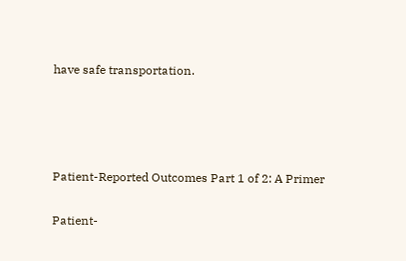have safe transportation.




Patient-Reported Outcomes Part 1 of 2: A Primer

Patient-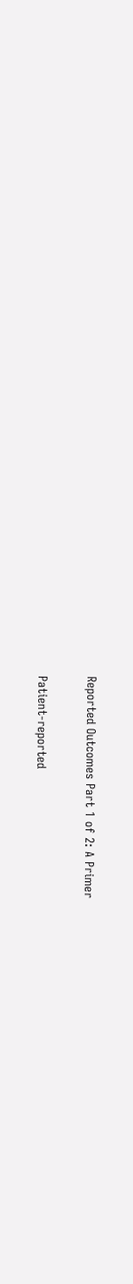Reported Outcomes Part 1 of 2: A Primer

Patient-reported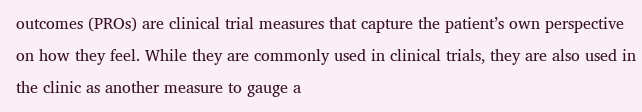outcomes (PROs) are clinical trial measures that capture the patient’s own perspective on how they feel. While they are commonly used in clinical trials, they are also used in the clinic as another measure to gauge a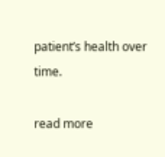patient’s health over time.

read more